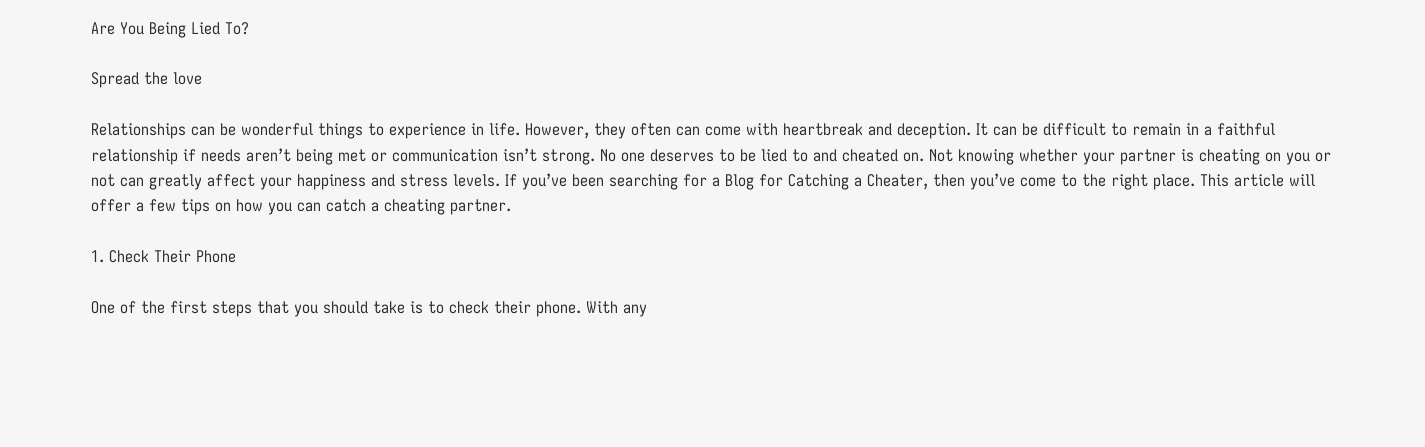Are You Being Lied To?

Spread the love

Relationships can be wonderful things to experience in life. However, they often can come with heartbreak and deception. It can be difficult to remain in a faithful relationship if needs aren’t being met or communication isn’t strong. No one deserves to be lied to and cheated on. Not knowing whether your partner is cheating on you or not can greatly affect your happiness and stress levels. If you’ve been searching for a Blog for Catching a Cheater, then you’ve come to the right place. This article will offer a few tips on how you can catch a cheating partner.

1. Check Their Phone

One of the first steps that you should take is to check their phone. With any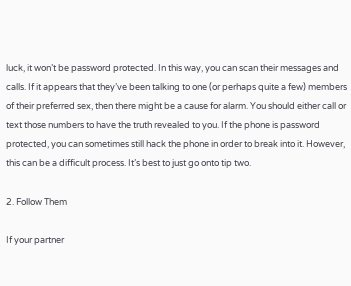luck, it won’t be password protected. In this way, you can scan their messages and calls. If it appears that they’ve been talking to one (or perhaps quite a few) members of their preferred sex, then there might be a cause for alarm. You should either call or text those numbers to have the truth revealed to you. If the phone is password protected, you can sometimes still hack the phone in order to break into it. However, this can be a difficult process. It’s best to just go onto tip two.

2. Follow Them

If your partner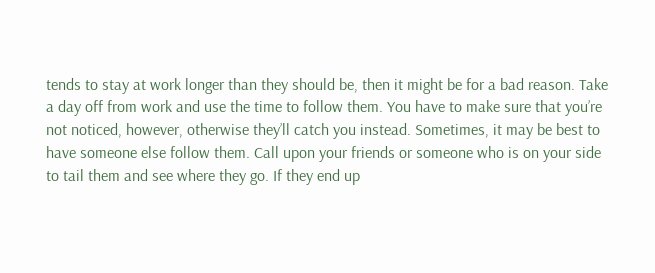tends to stay at work longer than they should be, then it might be for a bad reason. Take a day off from work and use the time to follow them. You have to make sure that you’re not noticed, however, otherwise they’ll catch you instead. Sometimes, it may be best to have someone else follow them. Call upon your friends or someone who is on your side to tail them and see where they go. If they end up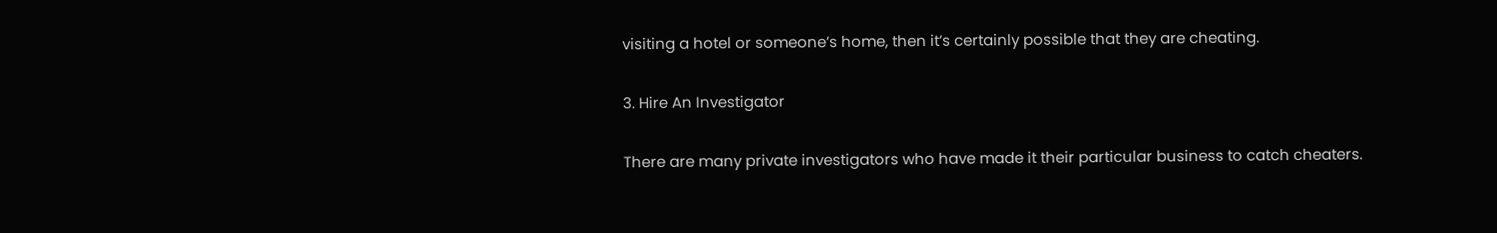visiting a hotel or someone’s home, then it’s certainly possible that they are cheating.

3. Hire An Investigator

There are many private investigators who have made it their particular business to catch cheaters.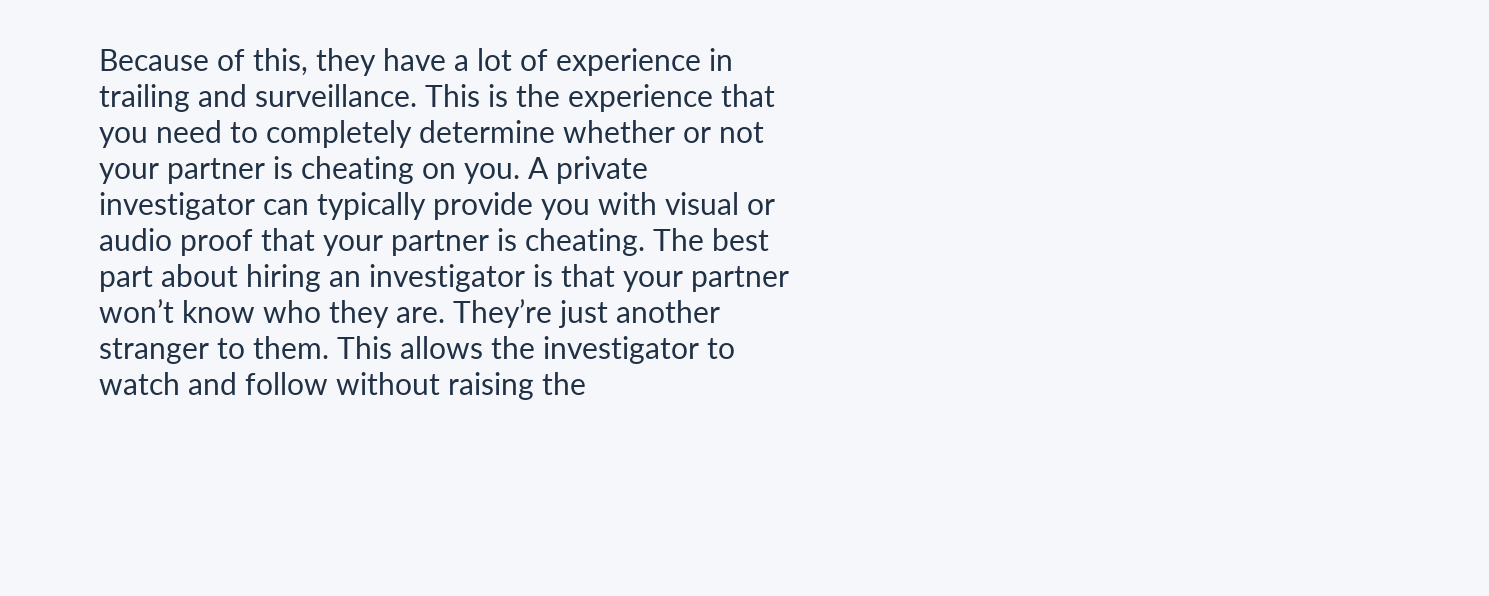Because of this, they have a lot of experience in trailing and surveillance. This is the experience that you need to completely determine whether or not your partner is cheating on you. A private investigator can typically provide you with visual or audio proof that your partner is cheating. The best part about hiring an investigator is that your partner won’t know who they are. They’re just another stranger to them. This allows the investigator to watch and follow without raising the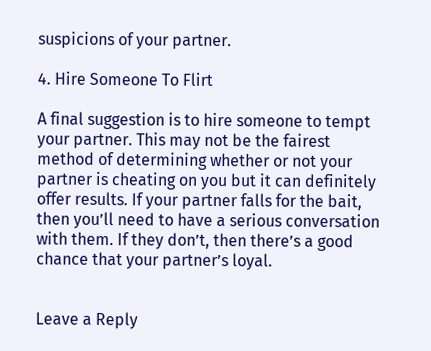suspicions of your partner.

4. Hire Someone To Flirt

A final suggestion is to hire someone to tempt your partner. This may not be the fairest method of determining whether or not your partner is cheating on you but it can definitely offer results. If your partner falls for the bait, then you’ll need to have a serious conversation with them. If they don’t, then there’s a good chance that your partner’s loyal.


Leave a Reply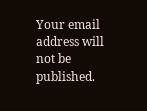Your email address will not be published.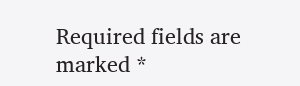Required fields are marked *